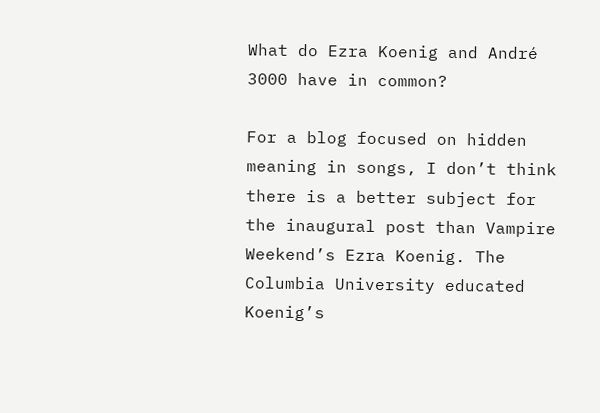What do Ezra Koenig and André 3000 have in common?

For a blog focused on hidden meaning in songs, I don’t think there is a better subject for the inaugural post than Vampire Weekend’s Ezra Koenig. The Columbia University educated Koenig’s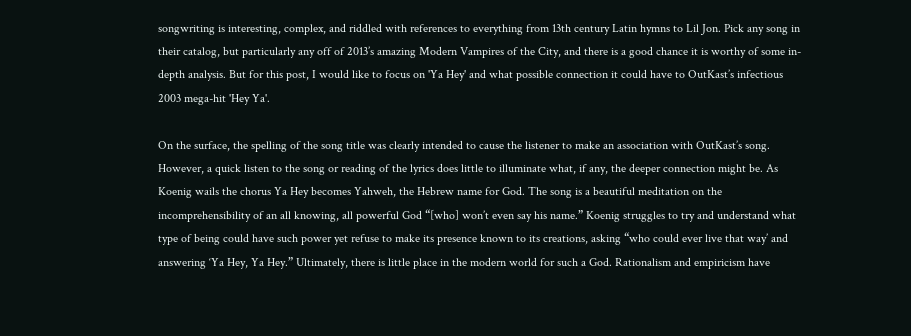songwriting is interesting, complex, and riddled with references to everything from 13th century Latin hymns to Lil Jon. Pick any song in their catalog, but particularly any off of 2013’s amazing Modern Vampires of the City, and there is a good chance it is worthy of some in-depth analysis. But for this post, I would like to focus on 'Ya Hey' and what possible connection it could have to OutKast’s infectious 2003 mega-hit 'Hey Ya'.

On the surface, the spelling of the song title was clearly intended to cause the listener to make an association with OutKast’s song. However, a quick listen to the song or reading of the lyrics does little to illuminate what, if any, the deeper connection might be. As Koenig wails the chorus Ya Hey becomes Yahweh, the Hebrew name for God. The song is a beautiful meditation on the incomprehensibility of an all knowing, all powerful God “[who] won’t even say his name.” Koenig struggles to try and understand what type of being could have such power yet refuse to make its presence known to its creations, asking “who could ever live that way’ and answering ‘Ya Hey, Ya Hey.” Ultimately, there is little place in the modern world for such a God. Rationalism and empiricism have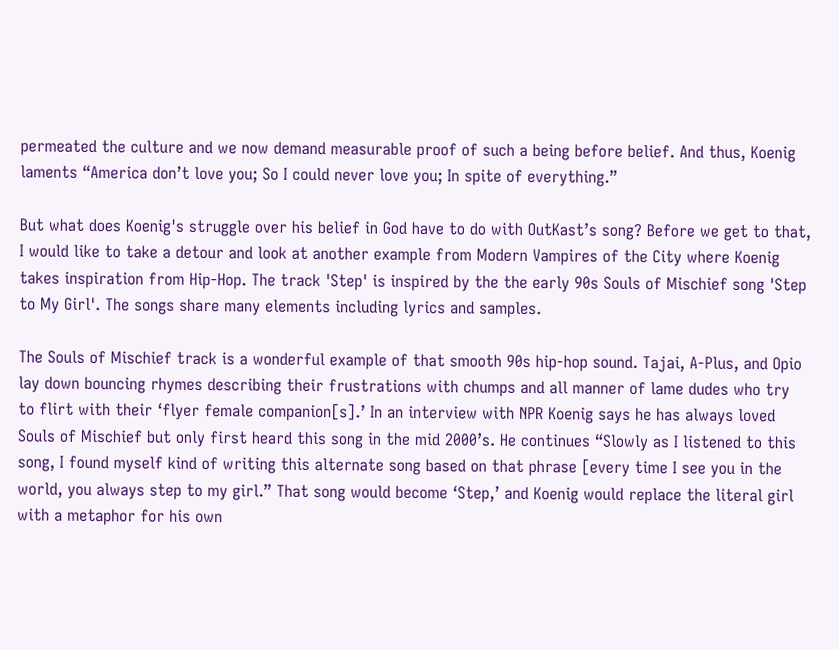permeated the culture and we now demand measurable proof of such a being before belief. And thus, Koenig laments “America don’t love you; So I could never love you; In spite of everything.”

But what does Koenig's struggle over his belief in God have to do with OutKast’s song? Before we get to that, I would like to take a detour and look at another example from Modern Vampires of the City where Koenig takes inspiration from Hip-Hop. The track 'Step' is inspired by the the early 90s Souls of Mischief song 'Step to My Girl'. The songs share many elements including lyrics and samples.

The Souls of Mischief track is a wonderful example of that smooth 90s hip-hop sound. Tajai, A-Plus, and Opio lay down bouncing rhymes describing their frustrations with chumps and all manner of lame dudes who try to flirt with their ‘flyer female companion[s].’ In an interview with NPR Koenig says he has always loved Souls of Mischief but only first heard this song in the mid 2000’s. He continues “Slowly as I listened to this song, I found myself kind of writing this alternate song based on that phrase [every time I see you in the world, you always step to my girl.” That song would become ‘Step,’ and Koenig would replace the literal girl with a metaphor for his own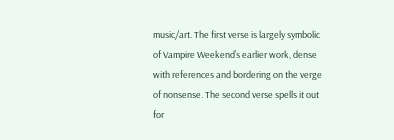music/art. The first verse is largely symbolic of Vampire Weekend’s earlier work, dense with references and bordering on the verge of nonsense. The second verse spells it out for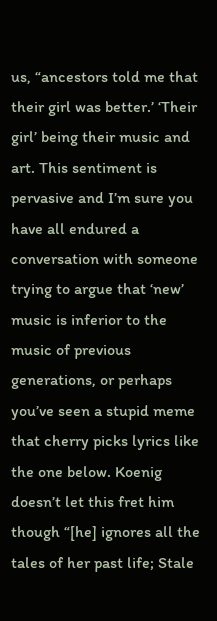us, “ancestors told me that their girl was better.’ ‘Their girl’ being their music and art. This sentiment is pervasive and I’m sure you have all endured a conversation with someone trying to argue that ‘new’ music is inferior to the music of previous generations, or perhaps you’ve seen a stupid meme that cherry picks lyrics like the one below. Koenig doesn’t let this fret him though “[he] ignores all the tales of her past life; Stale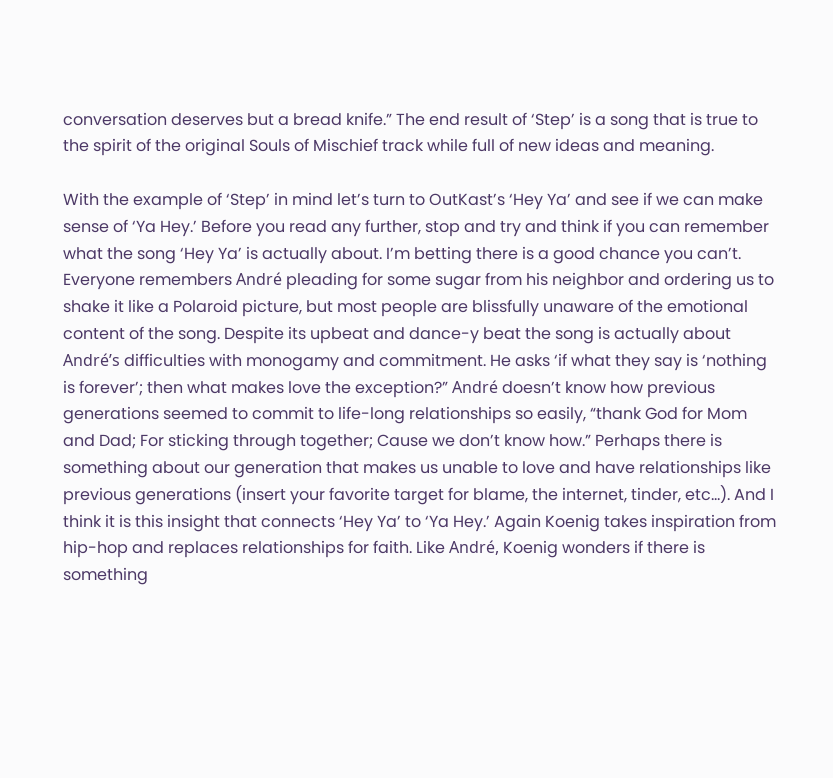conversation deserves but a bread knife.” The end result of ‘Step’ is a song that is true to the spirit of the original Souls of Mischief track while full of new ideas and meaning.

With the example of ‘Step’ in mind let’s turn to OutKast’s ‘Hey Ya’ and see if we can make sense of ‘Ya Hey.’ Before you read any further, stop and try and think if you can remember what the song ‘Hey Ya’ is actually about. I’m betting there is a good chance you can’t. Everyone remembers André pleading for some sugar from his neighbor and ordering us to shake it like a Polaroid picture, but most people are blissfully unaware of the emotional content of the song. Despite its upbeat and dance-y beat the song is actually about André’s difficulties with monogamy and commitment. He asks ‘if what they say is ‘nothing is forever’; then what makes love the exception?” André doesn’t know how previous generations seemed to commit to life-long relationships so easily, “thank God for Mom and Dad; For sticking through together; Cause we don’t know how.” Perhaps there is something about our generation that makes us unable to love and have relationships like previous generations (insert your favorite target for blame, the internet, tinder, etc…). And I think it is this insight that connects ‘Hey Ya’ to ‘Ya Hey.’ Again Koenig takes inspiration from hip-hop and replaces relationships for faith. Like André, Koenig wonders if there is something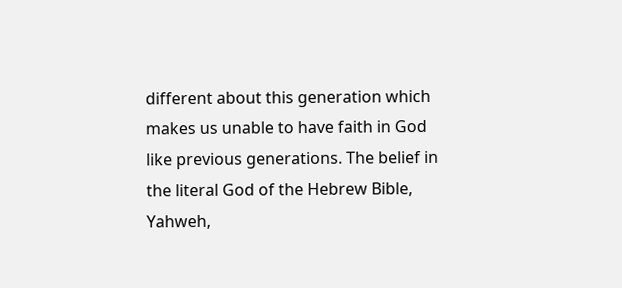different about this generation which makes us unable to have faith in God like previous generations. The belief in the literal God of the Hebrew Bible, Yahweh,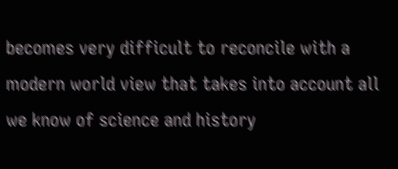becomes very difficult to reconcile with a modern world view that takes into account all we know of science and history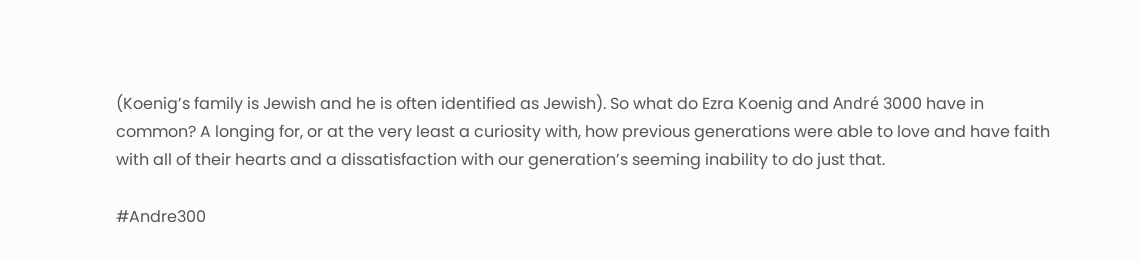(Koenig’s family is Jewish and he is often identified as Jewish). So what do Ezra Koenig and André 3000 have in common? A longing for, or at the very least a curiosity with, how previous generations were able to love and have faith with all of their hearts and a dissatisfaction with our generation’s seeming inability to do just that.

#Andre300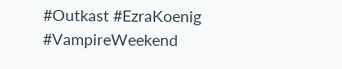#Outkast #EzraKoenig #VampireWeekend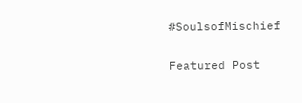#SoulsofMischief

Featured Post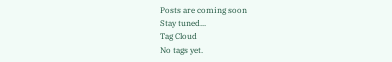Posts are coming soon
Stay tuned...
Tag Cloud
No tags yet.